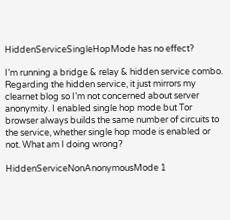HiddenServiceSingleHopMode has no effect?

I’m running a bridge & relay & hidden service combo. Regarding the hidden service, it just mirrors my clearnet blog so I’m not concerned about server anonymity. I enabled single hop mode but Tor browser always builds the same number of circuits to the service, whether single hop mode is enabled or not. What am I doing wrong?

HiddenServiceNonAnonymousMode 1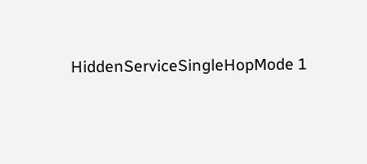HiddenServiceSingleHopMode 1